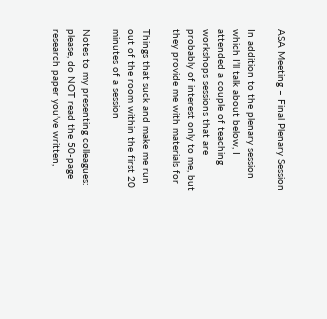ASA Meeting – Final Plenary Session

In addition to the plenary session which I’ll talk about below, I attended a couple of teaching workshops sessions that are probably of interest only to me, but they provide me with materials for

Things that suck and make me run out of the room within the first 20 minutes of a session

Notes to my presenting colleagues: please, do NOT read the 50-page research paper you’ve written,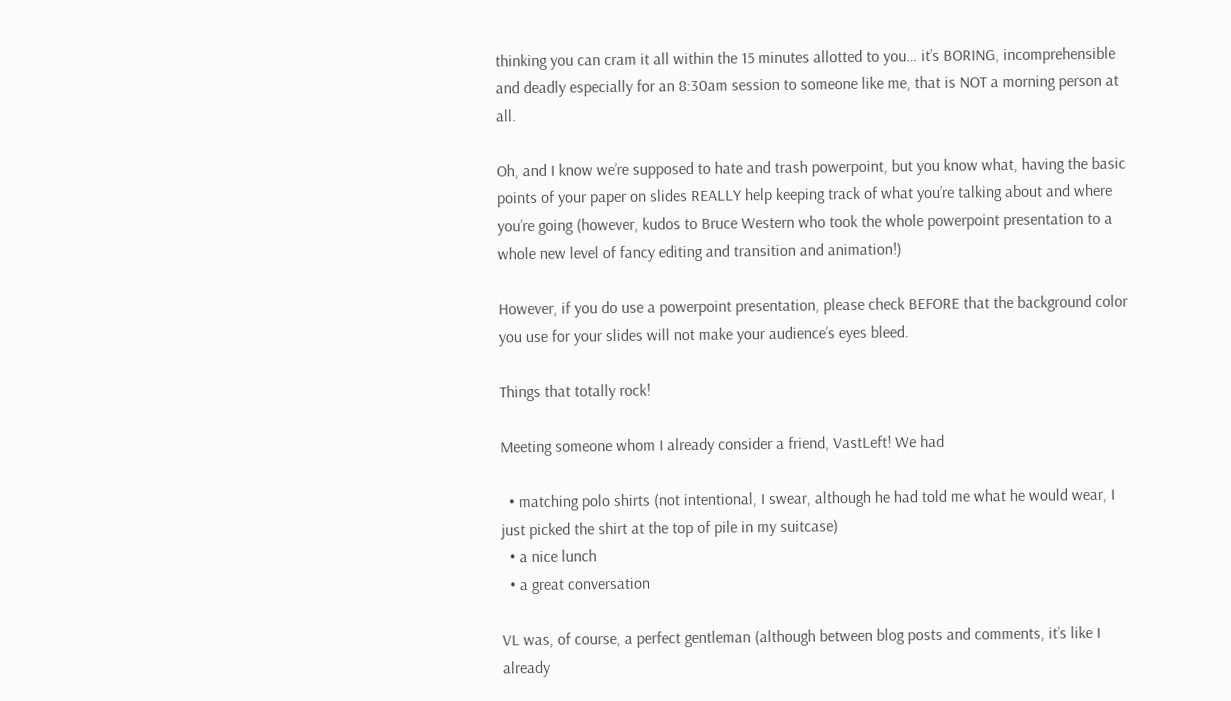thinking you can cram it all within the 15 minutes allotted to you… it’s BORING, incomprehensible and deadly especially for an 8:30am session to someone like me, that is NOT a morning person at all.

Oh, and I know we’re supposed to hate and trash powerpoint, but you know what, having the basic points of your paper on slides REALLY help keeping track of what you’re talking about and where you’re going (however, kudos to Bruce Western who took the whole powerpoint presentation to a whole new level of fancy editing and transition and animation!)

However, if you do use a powerpoint presentation, please check BEFORE that the background color you use for your slides will not make your audience’s eyes bleed.

Things that totally rock!

Meeting someone whom I already consider a friend, VastLeft! We had

  • matching polo shirts (not intentional, I swear, although he had told me what he would wear, I just picked the shirt at the top of pile in my suitcase)
  • a nice lunch
  • a great conversation

VL was, of course, a perfect gentleman (although between blog posts and comments, it’s like I already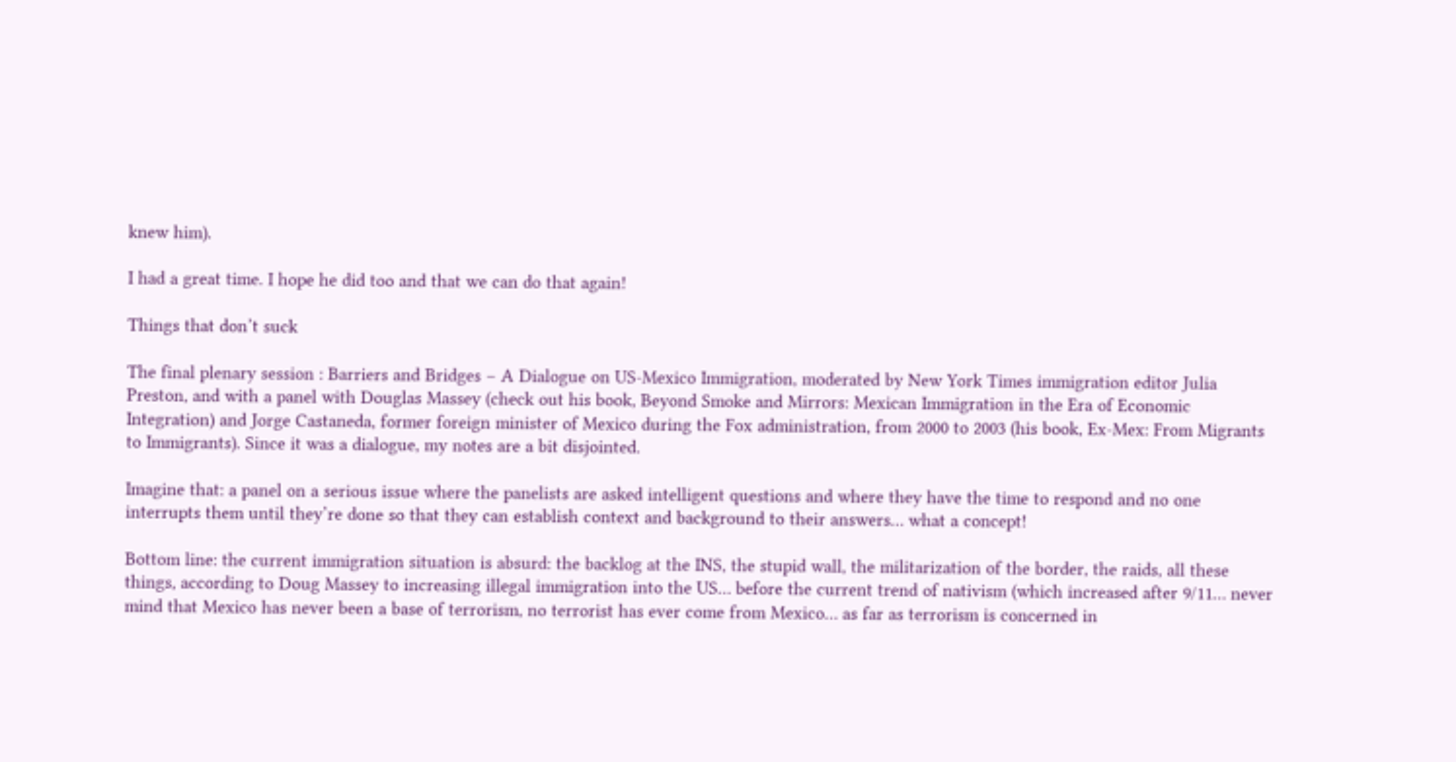knew him).

I had a great time. I hope he did too and that we can do that again!

Things that don’t suck

The final plenary session : Barriers and Bridges – A Dialogue on US-Mexico Immigration, moderated by New York Times immigration editor Julia Preston, and with a panel with Douglas Massey (check out his book, Beyond Smoke and Mirrors: Mexican Immigration in the Era of Economic Integration) and Jorge Castaneda, former foreign minister of Mexico during the Fox administration, from 2000 to 2003 (his book, Ex-Mex: From Migrants to Immigrants). Since it was a dialogue, my notes are a bit disjointed.

Imagine that: a panel on a serious issue where the panelists are asked intelligent questions and where they have the time to respond and no one interrupts them until they’re done so that they can establish context and background to their answers… what a concept!

Bottom line: the current immigration situation is absurd: the backlog at the INS, the stupid wall, the militarization of the border, the raids, all these things, according to Doug Massey to increasing illegal immigration into the US… before the current trend of nativism (which increased after 9/11… never mind that Mexico has never been a base of terrorism, no terrorist has ever come from Mexico… as far as terrorism is concerned in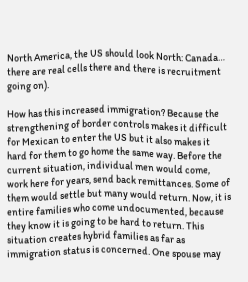North America, the US should look North: Canada… there are real cells there and there is recruitment going on).

How has this increased immigration? Because the strengthening of border controls makes it difficult for Mexican to enter the US but it also makes it hard for them to go home the same way. Before the current situation, individual men would come, work here for years, send back remittances. Some of them would settle but many would return. Now, it is entire families who come undocumented, because they know it is going to be hard to return. This situation creates hybrid families as far as immigration status is concerned. One spouse may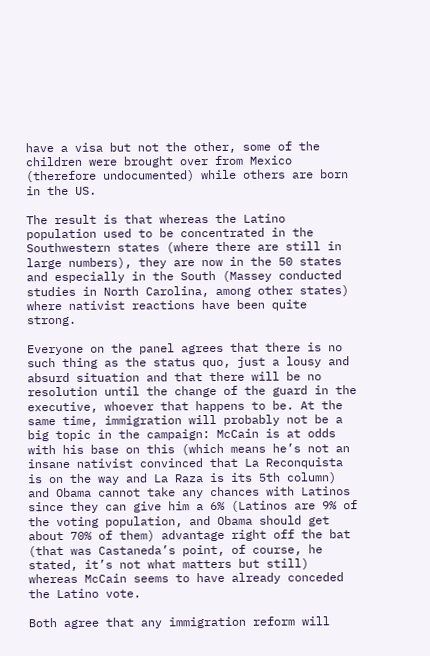have a visa but not the other, some of the children were brought over from Mexico (therefore undocumented) while others are born in the US.

The result is that whereas the Latino population used to be concentrated in the Southwestern states (where there are still in large numbers), they are now in the 50 states and especially in the South (Massey conducted studies in North Carolina, among other states) where nativist reactions have been quite strong.

Everyone on the panel agrees that there is no such thing as the status quo, just a lousy and absurd situation and that there will be no resolution until the change of the guard in the executive, whoever that happens to be. At the same time, immigration will probably not be a big topic in the campaign: McCain is at odds with his base on this (which means he’s not an insane nativist convinced that La Reconquista is on the way and La Raza is its 5th column) and Obama cannot take any chances with Latinos since they can give him a 6% (Latinos are 9% of the voting population, and Obama should get about 70% of them) advantage right off the bat (that was Castaneda’s point, of course, he stated, it’s not what matters but still) whereas McCain seems to have already conceded the Latino vote.

Both agree that any immigration reform will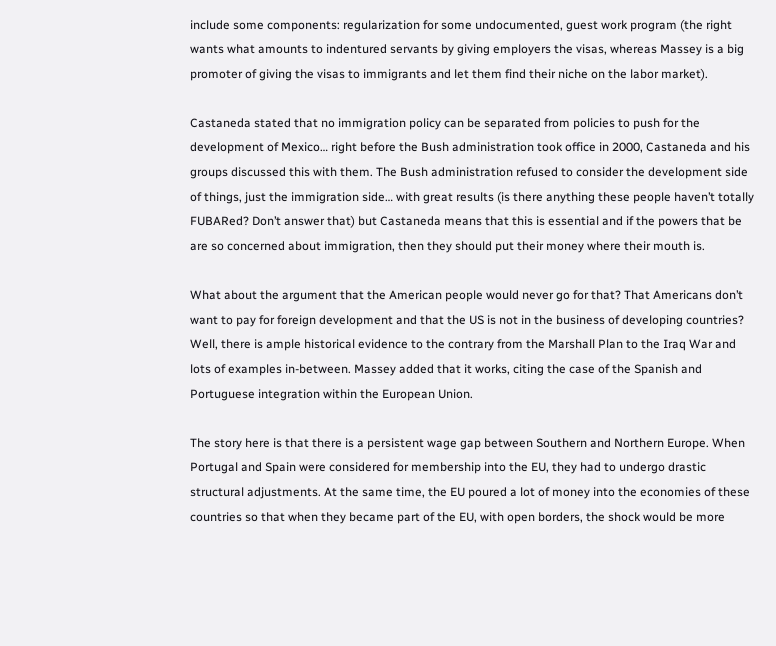include some components: regularization for some undocumented, guest work program (the right wants what amounts to indentured servants by giving employers the visas, whereas Massey is a big promoter of giving the visas to immigrants and let them find their niche on the labor market).

Castaneda stated that no immigration policy can be separated from policies to push for the development of Mexico… right before the Bush administration took office in 2000, Castaneda and his groups discussed this with them. The Bush administration refused to consider the development side of things, just the immigration side… with great results (is there anything these people haven’t totally FUBARed? Don’t answer that) but Castaneda means that this is essential and if the powers that be are so concerned about immigration, then they should put their money where their mouth is.

What about the argument that the American people would never go for that? That Americans don’t want to pay for foreign development and that the US is not in the business of developing countries? Well, there is ample historical evidence to the contrary from the Marshall Plan to the Iraq War and lots of examples in-between. Massey added that it works, citing the case of the Spanish and Portuguese integration within the European Union.

The story here is that there is a persistent wage gap between Southern and Northern Europe. When Portugal and Spain were considered for membership into the EU, they had to undergo drastic structural adjustments. At the same time, the EU poured a lot of money into the economies of these countries so that when they became part of the EU, with open borders, the shock would be more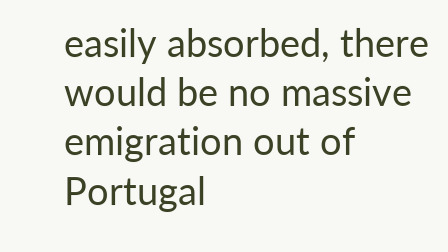easily absorbed, there would be no massive emigration out of Portugal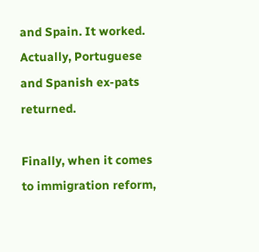and Spain. It worked. Actually, Portuguese and Spanish ex-pats returned.

Finally, when it comes to immigration reform,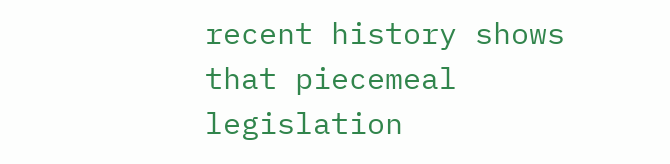recent history shows that piecemeal legislation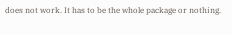does not work. It has to be the whole package or nothing.